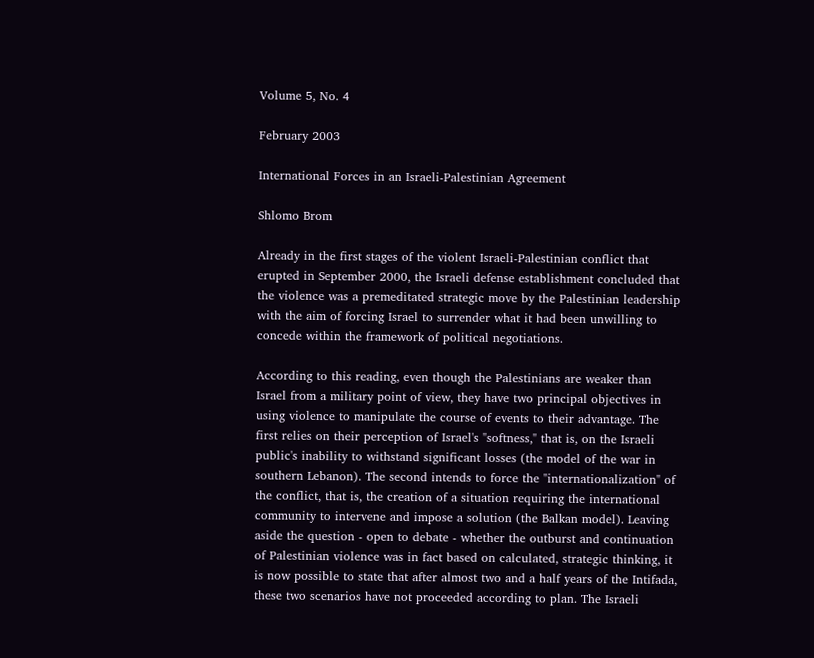Volume 5, No. 4

February 2003

International Forces in an Israeli-Palestinian Agreement

Shlomo Brom

Already in the first stages of the violent Israeli-Palestinian conflict that erupted in September 2000, the Israeli defense establishment concluded that the violence was a premeditated strategic move by the Palestinian leadership with the aim of forcing Israel to surrender what it had been unwilling to concede within the framework of political negotiations.

According to this reading, even though the Palestinians are weaker than Israel from a military point of view, they have two principal objectives in using violence to manipulate the course of events to their advantage. The first relies on their perception of Israel's "softness," that is, on the Israeli public's inability to withstand significant losses (the model of the war in southern Lebanon). The second intends to force the "internationalization" of the conflict, that is, the creation of a situation requiring the international community to intervene and impose a solution (the Balkan model). Leaving aside the question - open to debate - whether the outburst and continuation of Palestinian violence was in fact based on calculated, strategic thinking, it is now possible to state that after almost two and a half years of the Intifada, these two scenarios have not proceeded according to plan. The Israeli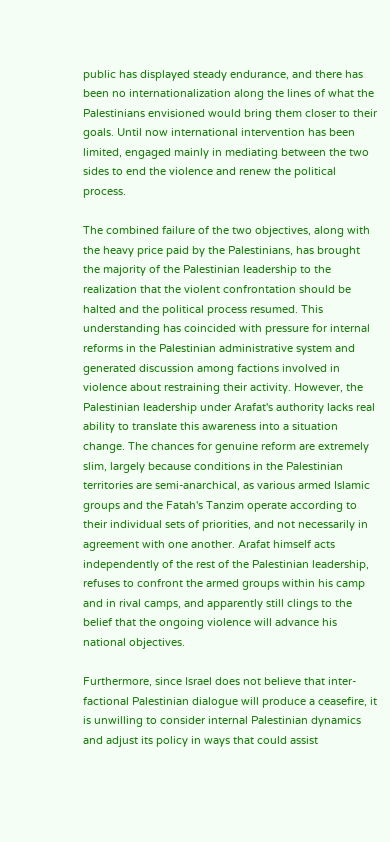public has displayed steady endurance, and there has been no internationalization along the lines of what the Palestinians envisioned would bring them closer to their goals. Until now international intervention has been limited, engaged mainly in mediating between the two sides to end the violence and renew the political process.

The combined failure of the two objectives, along with the heavy price paid by the Palestinians, has brought the majority of the Palestinian leadership to the realization that the violent confrontation should be halted and the political process resumed. This understanding has coincided with pressure for internal reforms in the Palestinian administrative system and generated discussion among factions involved in violence about restraining their activity. However, the Palestinian leadership under Arafat's authority lacks real ability to translate this awareness into a situation change. The chances for genuine reform are extremely slim, largely because conditions in the Palestinian territories are semi-anarchical, as various armed Islamic groups and the Fatah's Tanzim operate according to their individual sets of priorities, and not necessarily in agreement with one another. Arafat himself acts independently of the rest of the Palestinian leadership, refuses to confront the armed groups within his camp and in rival camps, and apparently still clings to the belief that the ongoing violence will advance his national objectives.

Furthermore, since Israel does not believe that inter-factional Palestinian dialogue will produce a ceasefire, it is unwilling to consider internal Palestinian dynamics and adjust its policy in ways that could assist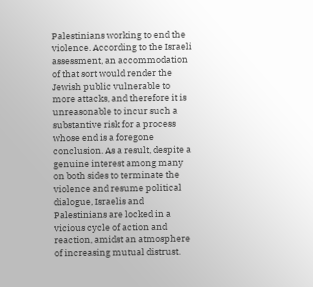Palestinians working to end the violence. According to the Israeli assessment, an accommodation of that sort would render the Jewish public vulnerable to more attacks, and therefore it is unreasonable to incur such a substantive risk for a process whose end is a foregone conclusion. As a result, despite a genuine interest among many on both sides to terminate the violence and resume political dialogue, Israelis and Palestinians are locked in a vicious cycle of action and reaction, amidst an atmosphere of increasing mutual distrust.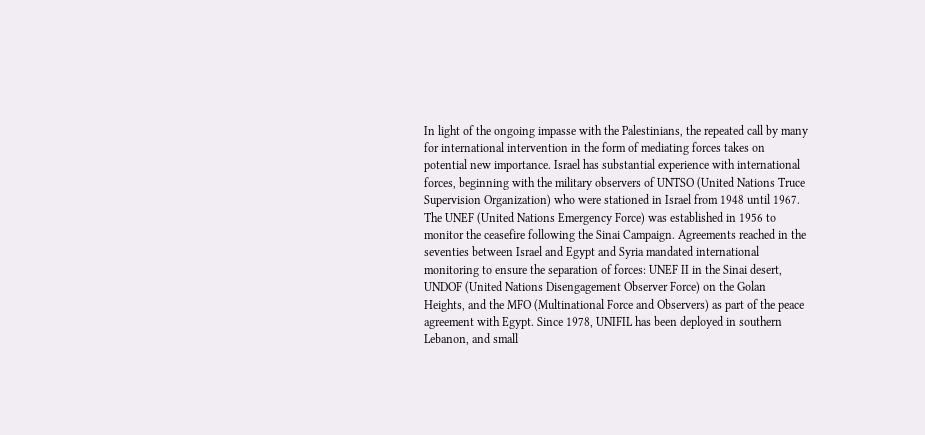In light of the ongoing impasse with the Palestinians, the repeated call by many for international intervention in the form of mediating forces takes on potential new importance. Israel has substantial experience with international forces, beginning with the military observers of UNTSO (United Nations Truce Supervision Organization) who were stationed in Israel from 1948 until 1967. The UNEF (United Nations Emergency Force) was established in 1956 to monitor the ceasefire following the Sinai Campaign. Agreements reached in the seventies between Israel and Egypt and Syria mandated international monitoring to ensure the separation of forces: UNEF II in the Sinai desert, UNDOF (United Nations Disengagement Observer Force) on the Golan Heights, and the MFO (Multinational Force and Observers) as part of the peace agreement with Egypt. Since 1978, UNIFIL has been deployed in southern Lebanon, and small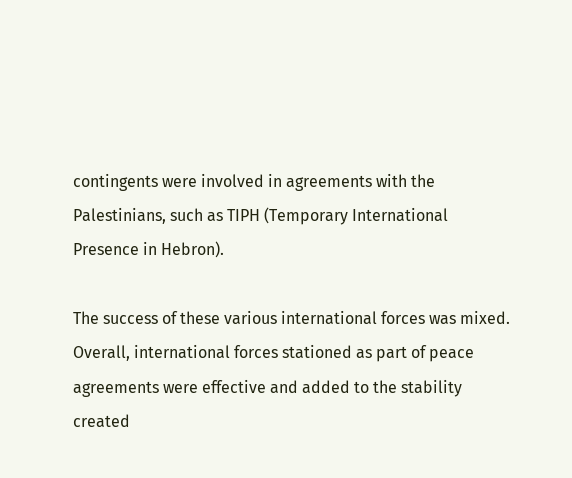contingents were involved in agreements with the Palestinians, such as TIPH (Temporary International Presence in Hebron).

The success of these various international forces was mixed. Overall, international forces stationed as part of peace agreements were effective and added to the stability created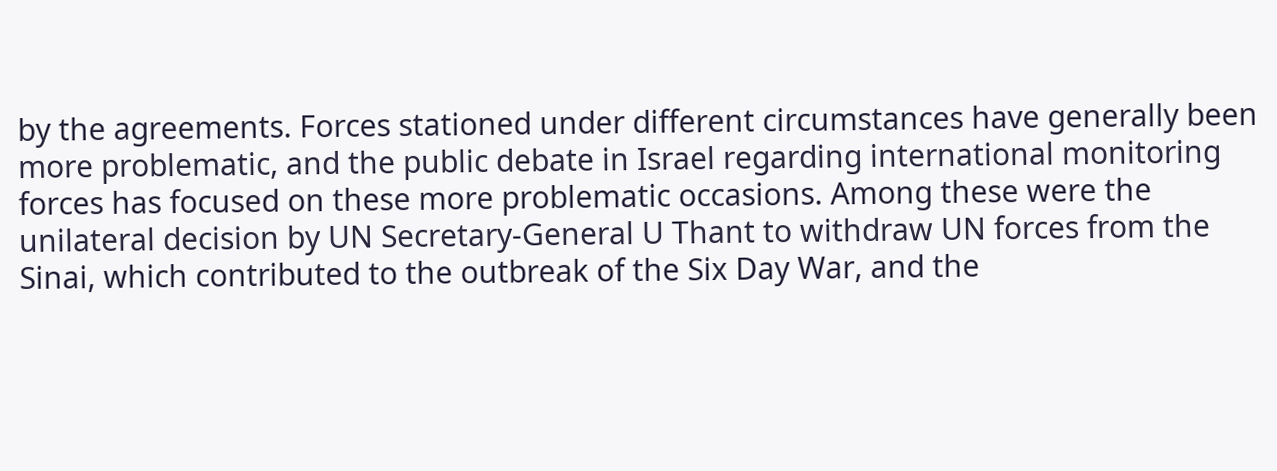by the agreements. Forces stationed under different circumstances have generally been more problematic, and the public debate in Israel regarding international monitoring forces has focused on these more problematic occasions. Among these were the unilateral decision by UN Secretary-General U Thant to withdraw UN forces from the Sinai, which contributed to the outbreak of the Six Day War, and the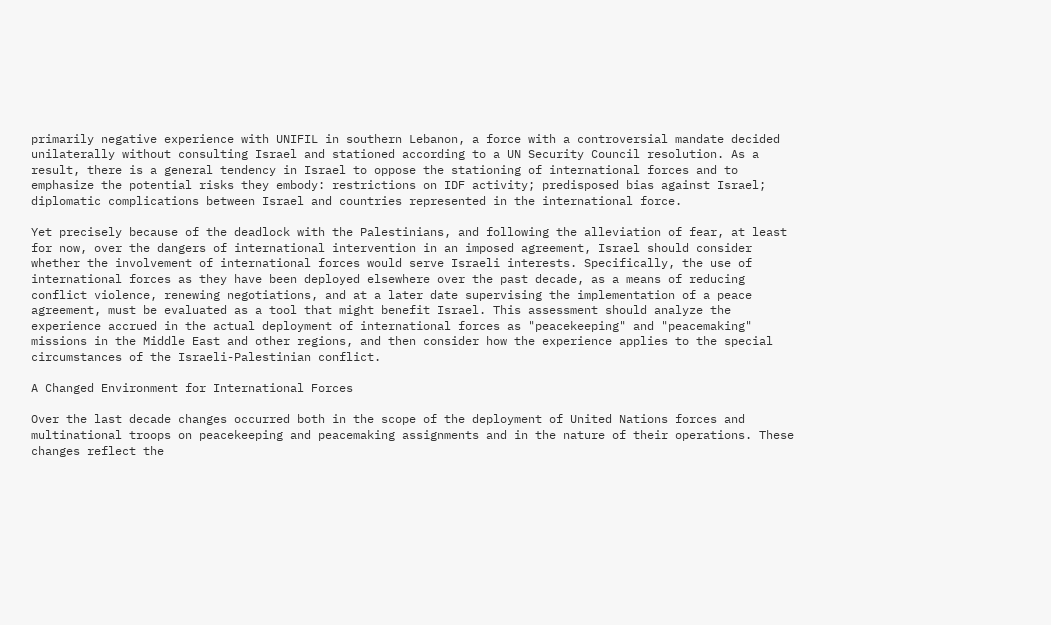primarily negative experience with UNIFIL in southern Lebanon, a force with a controversial mandate decided unilaterally without consulting Israel and stationed according to a UN Security Council resolution. As a result, there is a general tendency in Israel to oppose the stationing of international forces and to emphasize the potential risks they embody: restrictions on IDF activity; predisposed bias against Israel; diplomatic complications between Israel and countries represented in the international force.

Yet precisely because of the deadlock with the Palestinians, and following the alleviation of fear, at least for now, over the dangers of international intervention in an imposed agreement, Israel should consider whether the involvement of international forces would serve Israeli interests. Specifically, the use of international forces as they have been deployed elsewhere over the past decade, as a means of reducing conflict violence, renewing negotiations, and at a later date supervising the implementation of a peace agreement, must be evaluated as a tool that might benefit Israel. This assessment should analyze the experience accrued in the actual deployment of international forces as "peacekeeping" and "peacemaking" missions in the Middle East and other regions, and then consider how the experience applies to the special circumstances of the Israeli-Palestinian conflict.

A Changed Environment for International Forces

Over the last decade changes occurred both in the scope of the deployment of United Nations forces and multinational troops on peacekeeping and peacemaking assignments and in the nature of their operations. These changes reflect the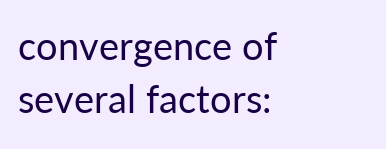convergence of several factors: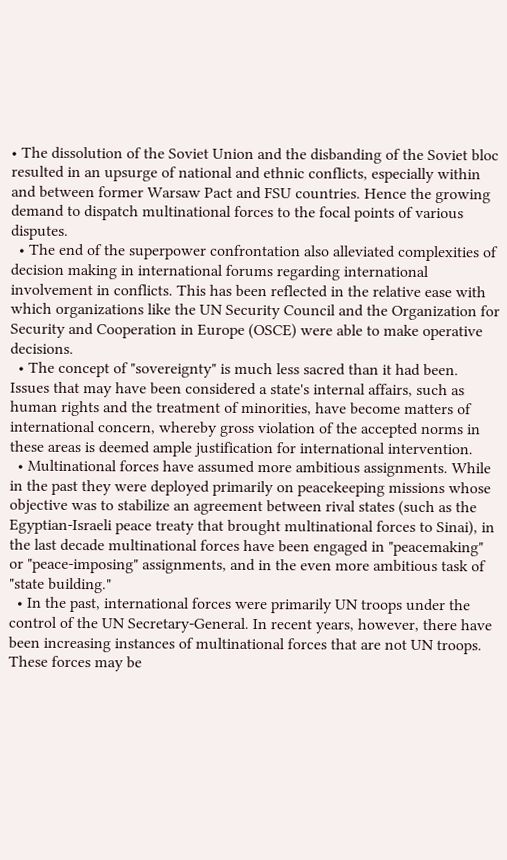• The dissolution of the Soviet Union and the disbanding of the Soviet bloc resulted in an upsurge of national and ethnic conflicts, especially within and between former Warsaw Pact and FSU countries. Hence the growing demand to dispatch multinational forces to the focal points of various disputes.
  • The end of the superpower confrontation also alleviated complexities of decision making in international forums regarding international involvement in conflicts. This has been reflected in the relative ease with which organizations like the UN Security Council and the Organization for Security and Cooperation in Europe (OSCE) were able to make operative decisions.
  • The concept of "sovereignty" is much less sacred than it had been. Issues that may have been considered a state's internal affairs, such as human rights and the treatment of minorities, have become matters of international concern, whereby gross violation of the accepted norms in these areas is deemed ample justification for international intervention.
  • Multinational forces have assumed more ambitious assignments. While in the past they were deployed primarily on peacekeeping missions whose objective was to stabilize an agreement between rival states (such as the Egyptian-Israeli peace treaty that brought multinational forces to Sinai), in the last decade multinational forces have been engaged in "peacemaking" or "peace-imposing" assignments, and in the even more ambitious task of "state building."
  • In the past, international forces were primarily UN troops under the control of the UN Secretary-General. In recent years, however, there have been increasing instances of multinational forces that are not UN troops. These forces may be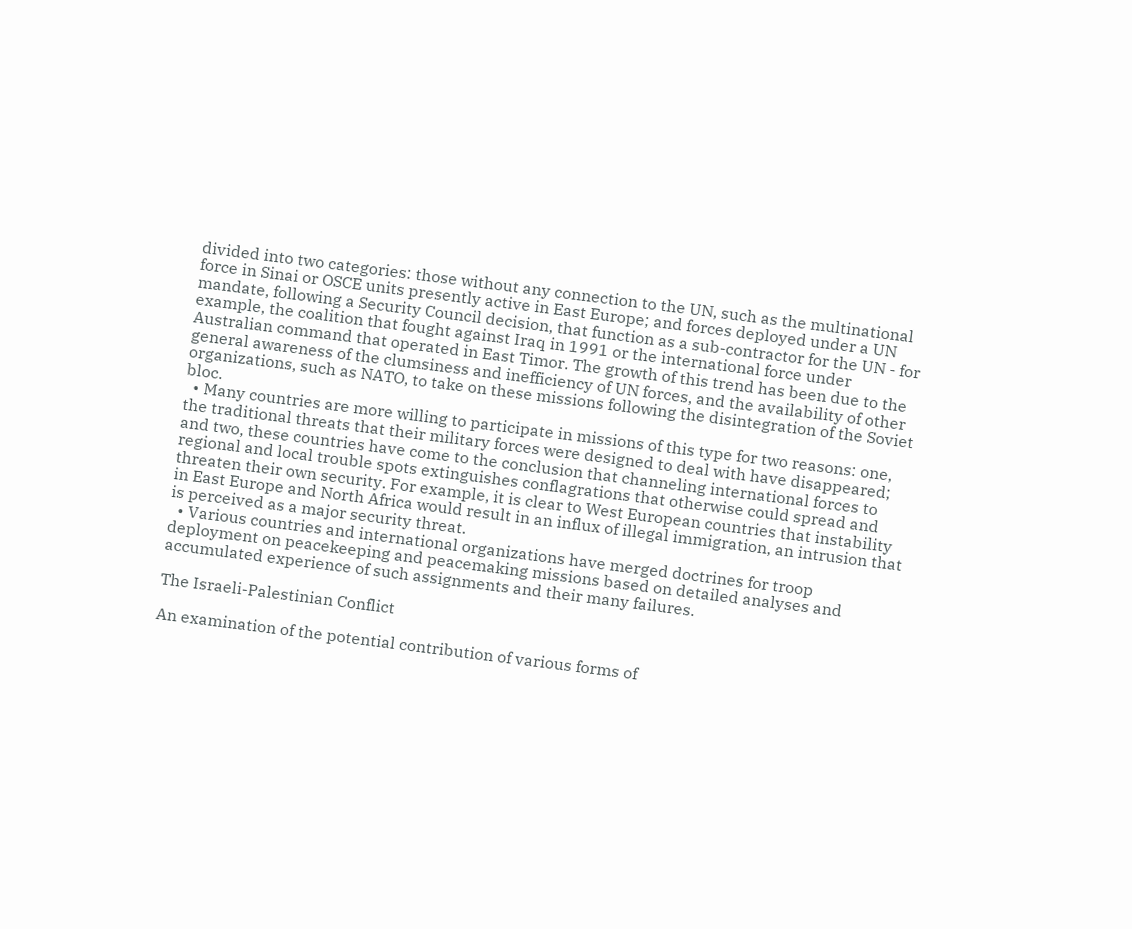divided into two categories: those without any connection to the UN, such as the multinational force in Sinai or OSCE units presently active in East Europe; and forces deployed under a UN mandate, following a Security Council decision, that function as a sub-contractor for the UN - for example, the coalition that fought against Iraq in 1991 or the international force under Australian command that operated in East Timor. The growth of this trend has been due to the general awareness of the clumsiness and inefficiency of UN forces, and the availability of other organizations, such as NATO, to take on these missions following the disintegration of the Soviet bloc.
  • Many countries are more willing to participate in missions of this type for two reasons: one, the traditional threats that their military forces were designed to deal with have disappeared; and two, these countries have come to the conclusion that channeling international forces to regional and local trouble spots extinguishes conflagrations that otherwise could spread and threaten their own security. For example, it is clear to West European countries that instability in East Europe and North Africa would result in an influx of illegal immigration, an intrusion that is perceived as a major security threat.
  • Various countries and international organizations have merged doctrines for troop deployment on peacekeeping and peacemaking missions based on detailed analyses and accumulated experience of such assignments and their many failures.

The Israeli-Palestinian Conflict

An examination of the potential contribution of various forms of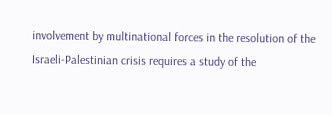involvement by multinational forces in the resolution of the Israeli-Palestinian crisis requires a study of the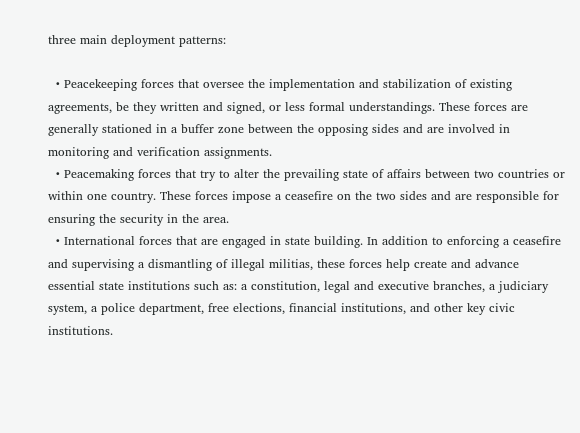three main deployment patterns:

  • Peacekeeping forces that oversee the implementation and stabilization of existing agreements, be they written and signed, or less formal understandings. These forces are generally stationed in a buffer zone between the opposing sides and are involved in monitoring and verification assignments.
  • Peacemaking forces that try to alter the prevailing state of affairs between two countries or within one country. These forces impose a ceasefire on the two sides and are responsible for ensuring the security in the area.
  • International forces that are engaged in state building. In addition to enforcing a ceasefire and supervising a dismantling of illegal militias, these forces help create and advance essential state institutions such as: a constitution, legal and executive branches, a judiciary system, a police department, free elections, financial institutions, and other key civic institutions.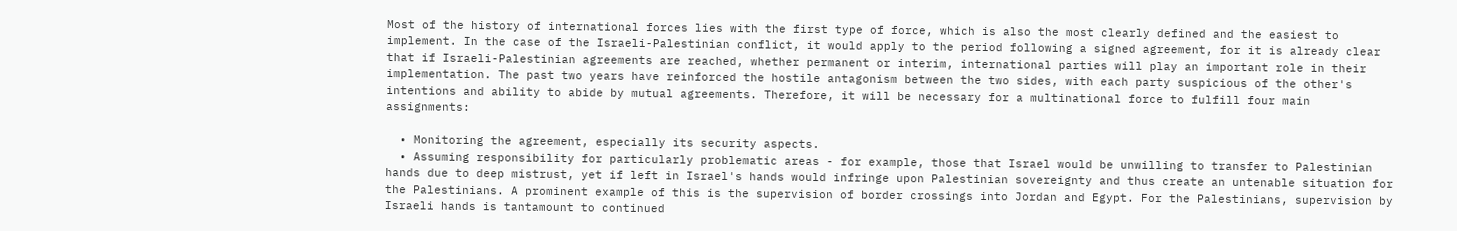Most of the history of international forces lies with the first type of force, which is also the most clearly defined and the easiest to implement. In the case of the Israeli-Palestinian conflict, it would apply to the period following a signed agreement, for it is already clear that if Israeli-Palestinian agreements are reached, whether permanent or interim, international parties will play an important role in their implementation. The past two years have reinforced the hostile antagonism between the two sides, with each party suspicious of the other's intentions and ability to abide by mutual agreements. Therefore, it will be necessary for a multinational force to fulfill four main assignments:

  • Monitoring the agreement, especially its security aspects.
  • Assuming responsibility for particularly problematic areas - for example, those that Israel would be unwilling to transfer to Palestinian hands due to deep mistrust, yet if left in Israel's hands would infringe upon Palestinian sovereignty and thus create an untenable situation for the Palestinians. A prominent example of this is the supervision of border crossings into Jordan and Egypt. For the Palestinians, supervision by Israeli hands is tantamount to continued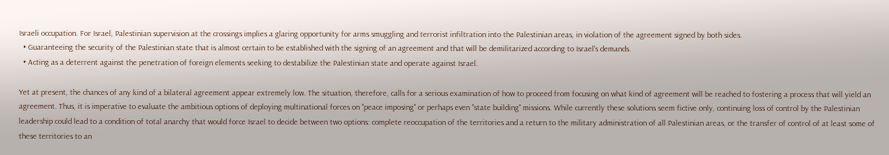Israeli occupation. For Israel, Palestinian supervision at the crossings implies a glaring opportunity for arms smuggling and terrorist infiltration into the Palestinian areas, in violation of the agreement signed by both sides.
  • Guaranteeing the security of the Palestinian state that is almost certain to be established with the signing of an agreement and that will be demilitarized according to Israel's demands.
  • Acting as a deterrent against the penetration of foreign elements seeking to destabilize the Palestinian state and operate against Israel.

Yet at present, the chances of any kind of a bilateral agreement appear extremely low. The situation, therefore, calls for a serious examination of how to proceed from focusing on what kind of agreement will be reached to fostering a process that will yield an agreement. Thus, it is imperative to evaluate the ambitious options of deploying multinational forces on "peace imposing" or perhaps even "state building" missions. While currently these solutions seem fictive only, continuing loss of control by the Palestinian leadership could lead to a condition of total anarchy that would force Israel to decide between two options: complete reoccupation of the territories and a return to the military administration of all Palestinian areas, or the transfer of control of at least some of these territories to an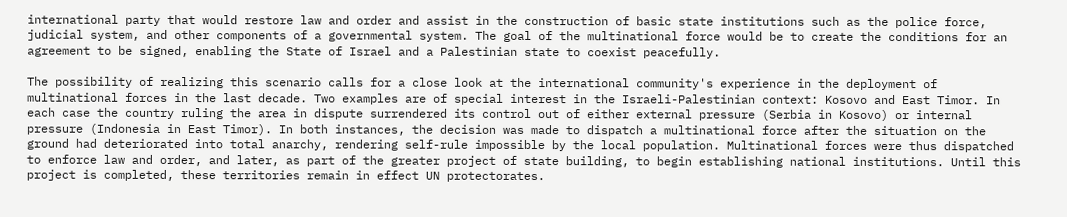international party that would restore law and order and assist in the construction of basic state institutions such as the police force, judicial system, and other components of a governmental system. The goal of the multinational force would be to create the conditions for an agreement to be signed, enabling the State of Israel and a Palestinian state to coexist peacefully.

The possibility of realizing this scenario calls for a close look at the international community's experience in the deployment of multinational forces in the last decade. Two examples are of special interest in the Israeli-Palestinian context: Kosovo and East Timor. In each case the country ruling the area in dispute surrendered its control out of either external pressure (Serbia in Kosovo) or internal pressure (Indonesia in East Timor). In both instances, the decision was made to dispatch a multinational force after the situation on the ground had deteriorated into total anarchy, rendering self-rule impossible by the local population. Multinational forces were thus dispatched to enforce law and order, and later, as part of the greater project of state building, to begin establishing national institutions. Until this project is completed, these territories remain in effect UN protectorates.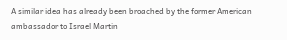A similar idea has already been broached by the former American ambassador to Israel Martin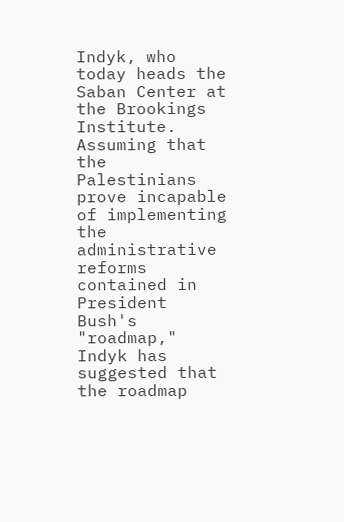Indyk, who today heads the Saban Center at the Brookings Institute. Assuming that the Palestinians prove incapable of implementing the administrative reforms contained in President Bush's "roadmap," Indyk has suggested that the roadmap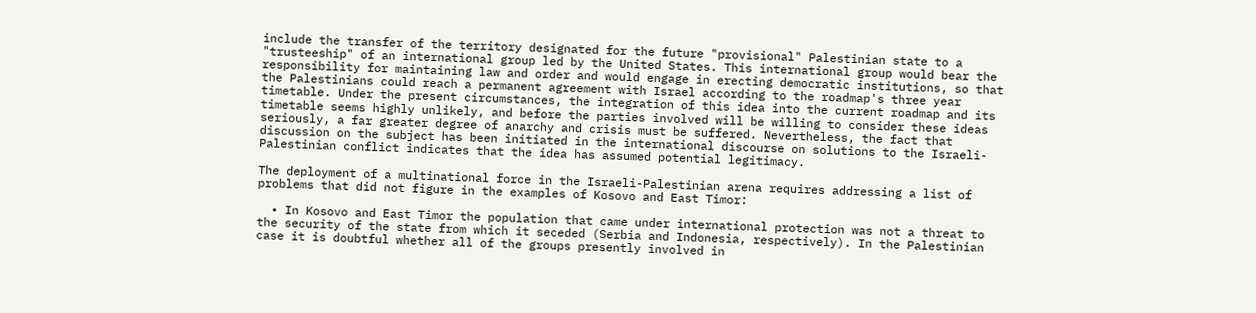include the transfer of the territory designated for the future "provisional" Palestinian state to a "trusteeship" of an international group led by the United States. This international group would bear the responsibility for maintaining law and order and would engage in erecting democratic institutions, so that the Palestinians could reach a permanent agreement with Israel according to the roadmap's three year timetable. Under the present circumstances, the integration of this idea into the current roadmap and its timetable seems highly unlikely, and before the parties involved will be willing to consider these ideas seriously, a far greater degree of anarchy and crisis must be suffered. Nevertheless, the fact that discussion on the subject has been initiated in the international discourse on solutions to the Israeli-Palestinian conflict indicates that the idea has assumed potential legitimacy.

The deployment of a multinational force in the Israeli-Palestinian arena requires addressing a list of problems that did not figure in the examples of Kosovo and East Timor:

  • In Kosovo and East Timor the population that came under international protection was not a threat to the security of the state from which it seceded (Serbia and Indonesia, respectively). In the Palestinian case it is doubtful whether all of the groups presently involved in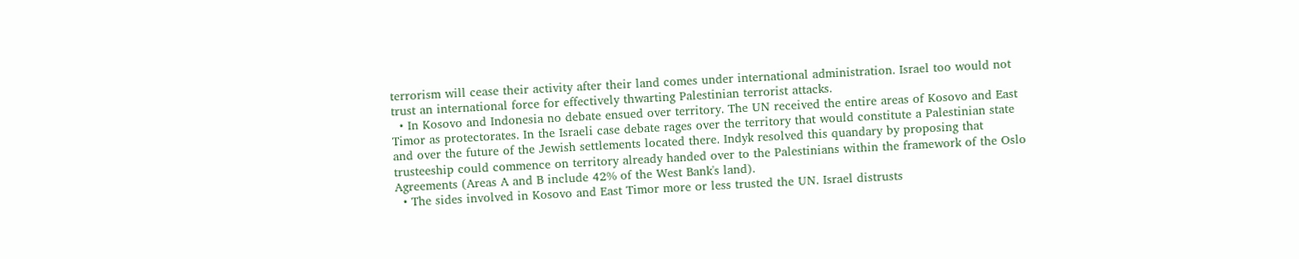terrorism will cease their activity after their land comes under international administration. Israel too would not trust an international force for effectively thwarting Palestinian terrorist attacks.
  • In Kosovo and Indonesia no debate ensued over territory. The UN received the entire areas of Kosovo and East Timor as protectorates. In the Israeli case debate rages over the territory that would constitute a Palestinian state and over the future of the Jewish settlements located there. Indyk resolved this quandary by proposing that trusteeship could commence on territory already handed over to the Palestinians within the framework of the Oslo Agreements (Areas A and B include 42% of the West Bank's land).
  • The sides involved in Kosovo and East Timor more or less trusted the UN. Israel distrusts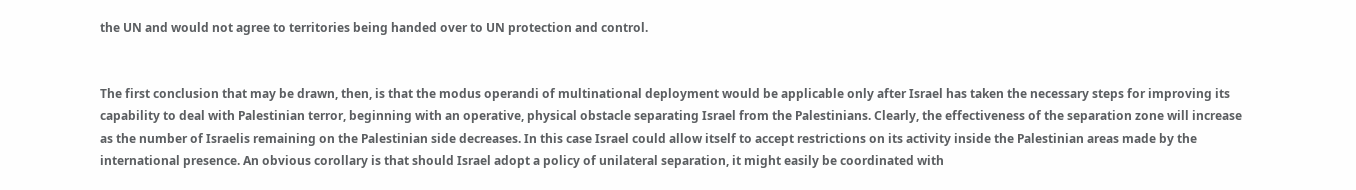the UN and would not agree to territories being handed over to UN protection and control.


The first conclusion that may be drawn, then, is that the modus operandi of multinational deployment would be applicable only after Israel has taken the necessary steps for improving its capability to deal with Palestinian terror, beginning with an operative, physical obstacle separating Israel from the Palestinians. Clearly, the effectiveness of the separation zone will increase as the number of Israelis remaining on the Palestinian side decreases. In this case Israel could allow itself to accept restrictions on its activity inside the Palestinian areas made by the international presence. An obvious corollary is that should Israel adopt a policy of unilateral separation, it might easily be coordinated with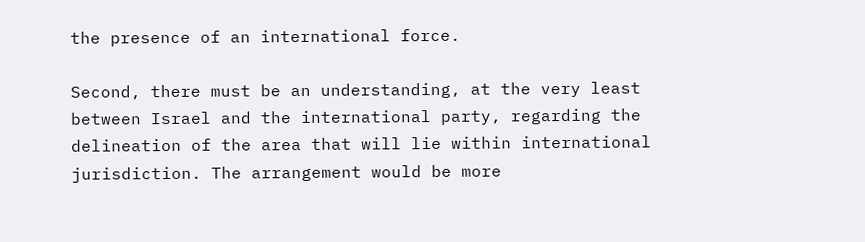the presence of an international force.

Second, there must be an understanding, at the very least between Israel and the international party, regarding the delineation of the area that will lie within international jurisdiction. The arrangement would be more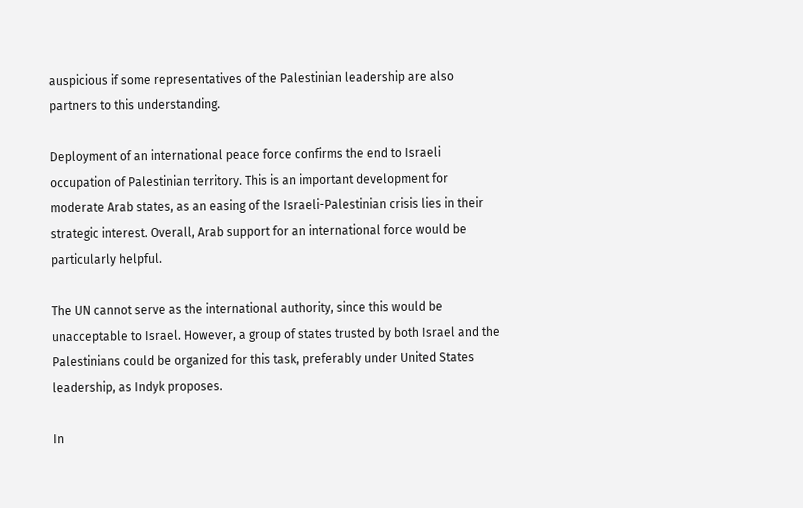auspicious if some representatives of the Palestinian leadership are also partners to this understanding.

Deployment of an international peace force confirms the end to Israeli occupation of Palestinian territory. This is an important development for moderate Arab states, as an easing of the Israeli-Palestinian crisis lies in their strategic interest. Overall, Arab support for an international force would be particularly helpful.

The UN cannot serve as the international authority, since this would be unacceptable to Israel. However, a group of states trusted by both Israel and the Palestinians could be organized for this task, preferably under United States leadership, as Indyk proposes.

In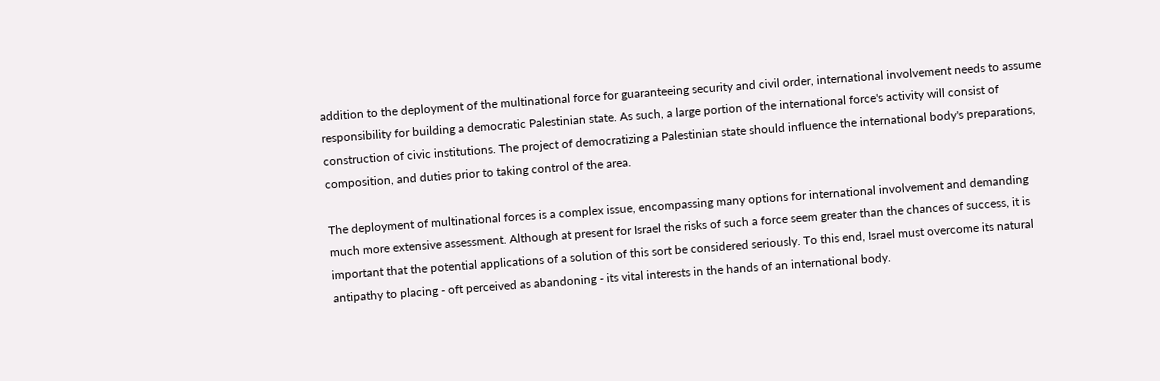addition to the deployment of the multinational force for guaranteeing security and civil order, international involvement needs to assume responsibility for building a democratic Palestinian state. As such, a large portion of the international force's activity will consist of construction of civic institutions. The project of democratizing a Palestinian state should influence the international body's preparations, composition, and duties prior to taking control of the area.

The deployment of multinational forces is a complex issue, encompassing many options for international involvement and demanding much more extensive assessment. Although at present for Israel the risks of such a force seem greater than the chances of success, it is important that the potential applications of a solution of this sort be considered seriously. To this end, Israel must overcome its natural antipathy to placing - oft perceived as abandoning - its vital interests in the hands of an international body.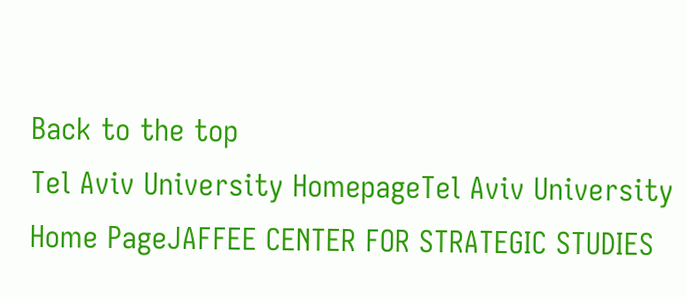Back to the top
Tel Aviv University HomepageTel Aviv University Home PageJAFFEE CENTER FOR STRATEGIC STUDIES